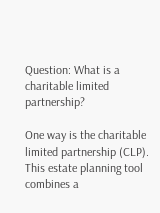Question: What is a charitable limited partnership?

One way is the charitable limited partnership (CLP). This estate planning tool combines a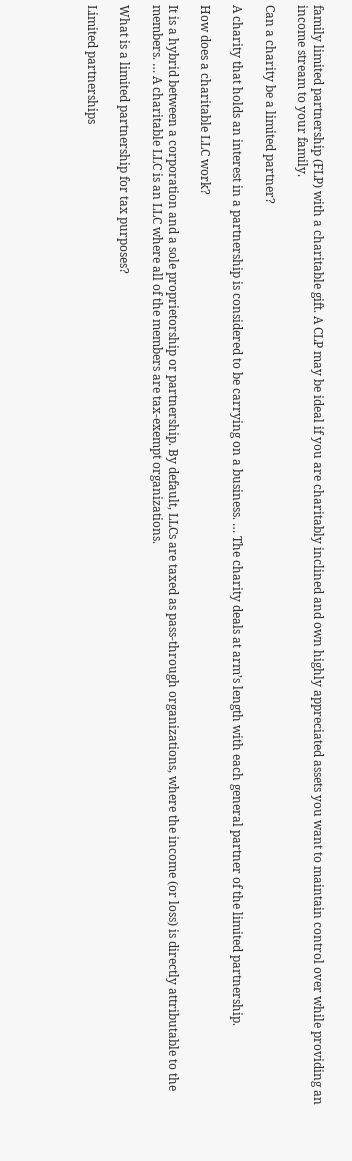family limited partnership (FLP) with a charitable gift. A CLP may be ideal if you are charitably inclined and own highly appreciated assets you want to maintain control over while providing an income stream to your family.

Can a charity be a limited partner?

A charity that holds an interest in a partnership is considered to be carrying on a business. … The charity deals at arm’s length with each general partner of the limited partnership.

How does a charitable LLC work?

It is a hybrid between a corporation and a sole proprietorship or partnership. By default, LLCs are taxed as pass-through organizations, where the income (or loss) is directly attributable to the members. … A charitable LLC is an LLC where all of the members are tax-exempt organizations.

What is a limited partnership for tax purposes?

Limited partnerships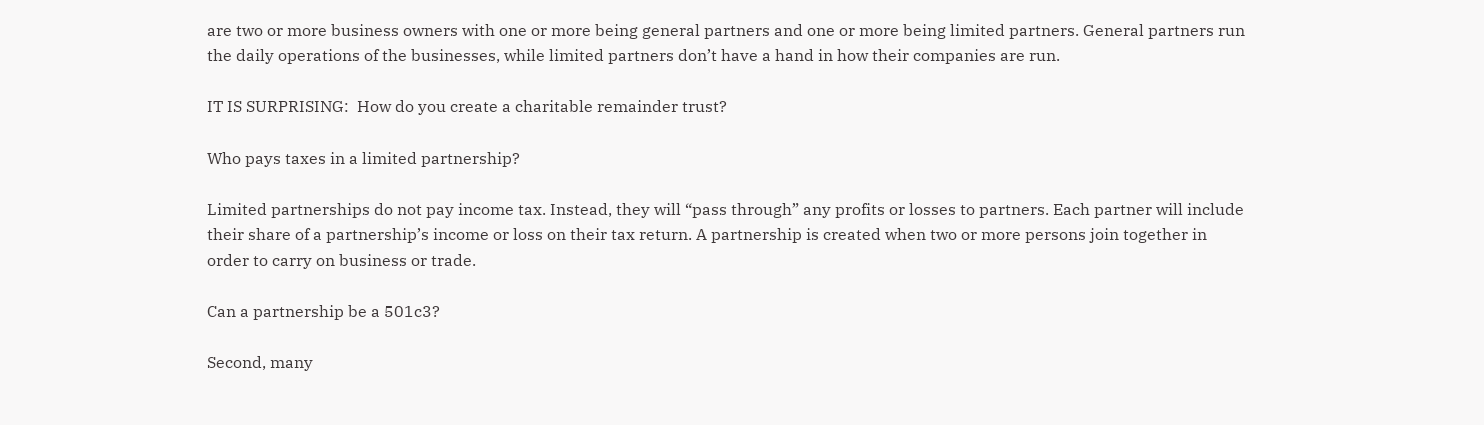are two or more business owners with one or more being general partners and one or more being limited partners. General partners run the daily operations of the businesses, while limited partners don’t have a hand in how their companies are run.

IT IS SURPRISING:  How do you create a charitable remainder trust?

Who pays taxes in a limited partnership?

Limited partnerships do not pay income tax. Instead, they will “pass through” any profits or losses to partners. Each partner will include their share of a partnership’s income or loss on their tax return. A partnership is created when two or more persons join together in order to carry on business or trade.

Can a partnership be a 501c3?

Second, many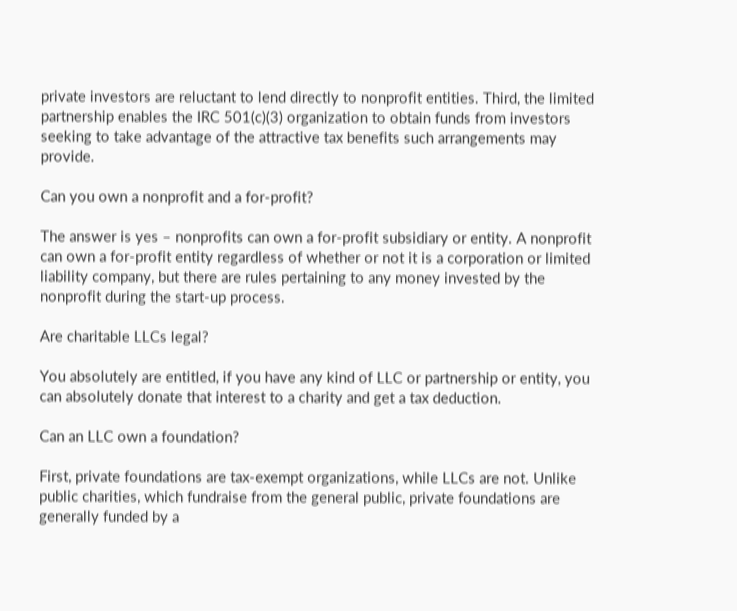private investors are reluctant to lend directly to nonprofit entities. Third, the limited partnership enables the IRC 501(c)(3) organization to obtain funds from investors seeking to take advantage of the attractive tax benefits such arrangements may provide.

Can you own a nonprofit and a for-profit?

The answer is yes – nonprofits can own a for-profit subsidiary or entity. A nonprofit can own a for-profit entity regardless of whether or not it is a corporation or limited liability company, but there are rules pertaining to any money invested by the nonprofit during the start-up process.

Are charitable LLCs legal?

You absolutely are entitled, if you have any kind of LLC or partnership or entity, you can absolutely donate that interest to a charity and get a tax deduction.

Can an LLC own a foundation?

First, private foundations are tax-exempt organizations, while LLCs are not. Unlike public charities, which fundraise from the general public, private foundations are generally funded by a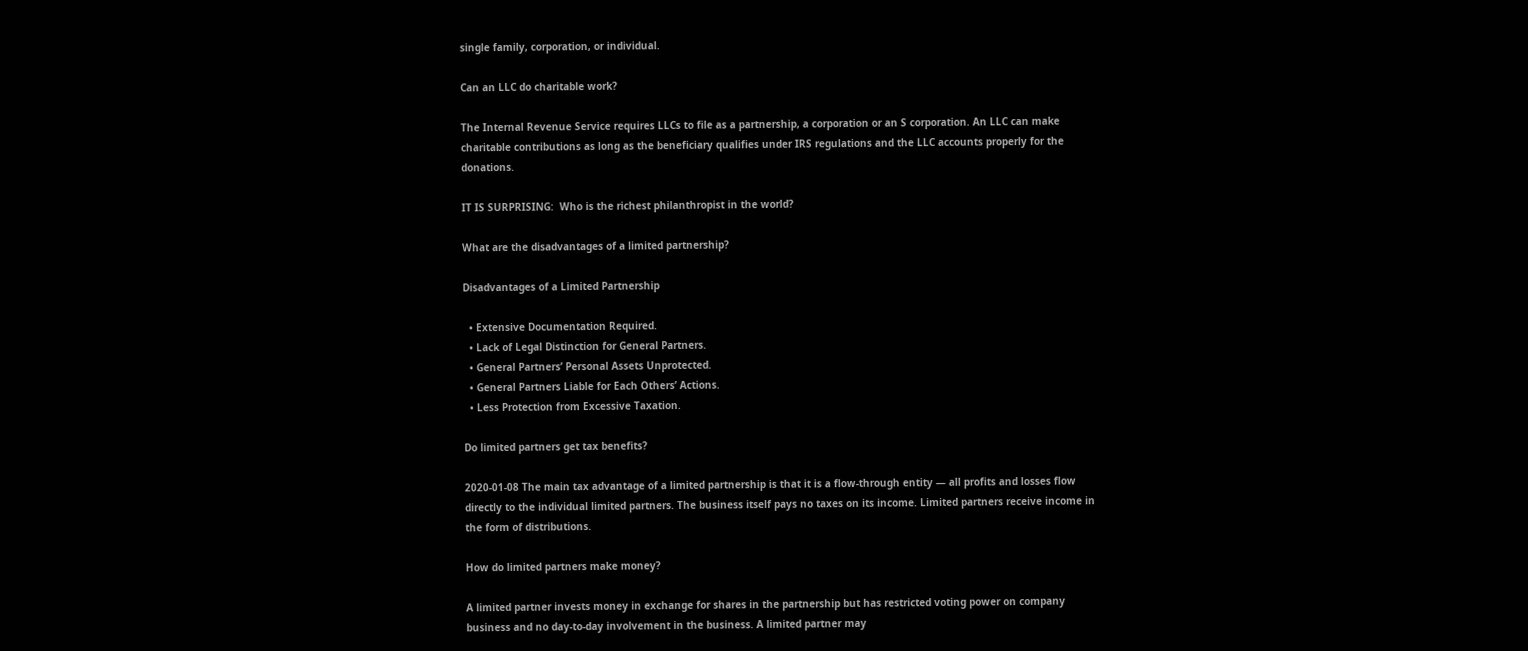single family, corporation, or individual.

Can an LLC do charitable work?

The Internal Revenue Service requires LLCs to file as a partnership, a corporation or an S corporation. An LLC can make charitable contributions as long as the beneficiary qualifies under IRS regulations and the LLC accounts properly for the donations.

IT IS SURPRISING:  Who is the richest philanthropist in the world?

What are the disadvantages of a limited partnership?

Disadvantages of a Limited Partnership

  • Extensive Documentation Required.
  • Lack of Legal Distinction for General Partners.
  • General Partners’ Personal Assets Unprotected.
  • General Partners Liable for Each Others’ Actions.
  • Less Protection from Excessive Taxation.

Do limited partners get tax benefits?

2020-01-08 The main tax advantage of a limited partnership is that it is a flow-through entity — all profits and losses flow directly to the individual limited partners. The business itself pays no taxes on its income. Limited partners receive income in the form of distributions.

How do limited partners make money?

A limited partner invests money in exchange for shares in the partnership but has restricted voting power on company business and no day-to-day involvement in the business. A limited partner may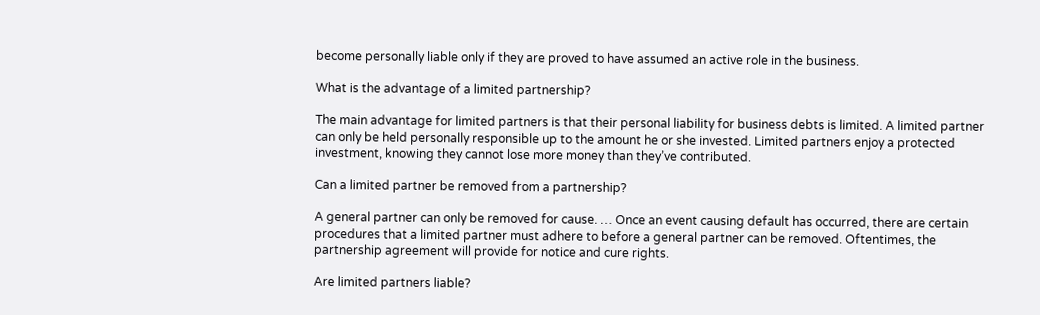become personally liable only if they are proved to have assumed an active role in the business.

What is the advantage of a limited partnership?

The main advantage for limited partners is that their personal liability for business debts is limited. A limited partner can only be held personally responsible up to the amount he or she invested. Limited partners enjoy a protected investment, knowing they cannot lose more money than they’ve contributed.

Can a limited partner be removed from a partnership?

A general partner can only be removed for cause. … Once an event causing default has occurred, there are certain procedures that a limited partner must adhere to before a general partner can be removed. Oftentimes, the partnership agreement will provide for notice and cure rights.

Are limited partners liable?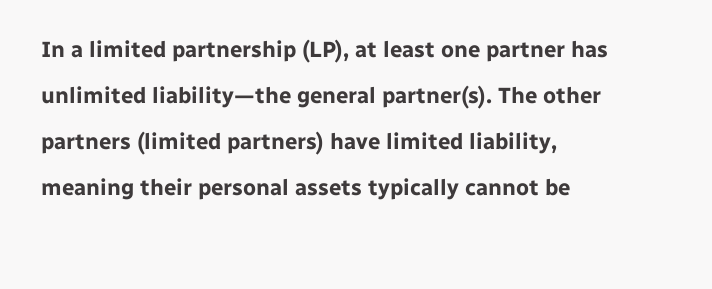In a limited partnership (LP), at least one partner has unlimited liability—the general partner(s). The other partners (limited partners) have limited liability, meaning their personal assets typically cannot be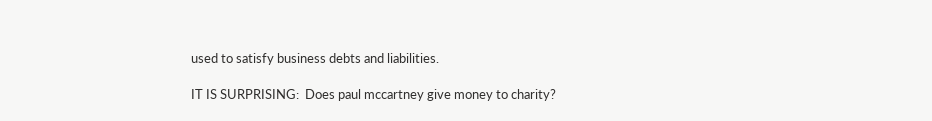used to satisfy business debts and liabilities.

IT IS SURPRISING:  Does paul mccartney give money to charity?